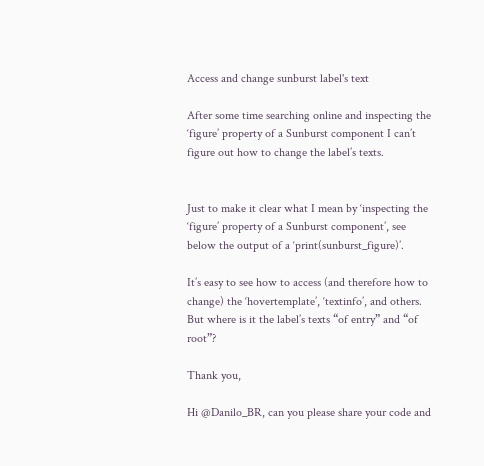Access and change sunburst label's text

After some time searching online and inspecting the ‘figure’ property of a Sunburst component I can’t figure out how to change the label’s texts.


Just to make it clear what I mean by ‘inspecting the ‘figure’ property of a Sunburst component’, see below the output of a ‘print(sunburst_figure)’.

It’s easy to see how to access (and therefore how to change) the ‘hovertemplate’, ‘textinfo’, and others. But where is it the label’s texts “of entry” and “of root”?

Thank you,

Hi @Danilo_BR, can you please share your code and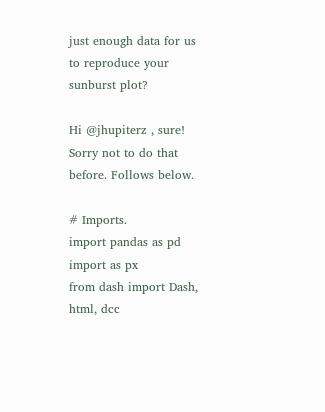just enough data for us to reproduce your sunburst plot?

Hi @jhupiterz , sure! Sorry not to do that before. Follows below.

# Imports.
import pandas as pd
import as px
from dash import Dash, html, dcc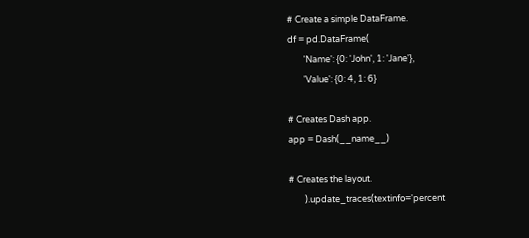# Create a simple DataFrame.
df = pd.DataFrame(
        'Name': {0: 'John', 1: 'Jane'},
        'Value': {0: 4, 1: 6}

# Creates Dash app.
app = Dash(__name__)

# Creates the layout.
        ).update_traces(textinfo='percent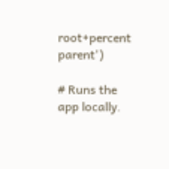root+percent parent')

# Runs the app locally.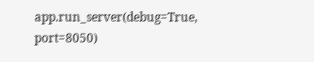app.run_server(debug=True, port=8050)